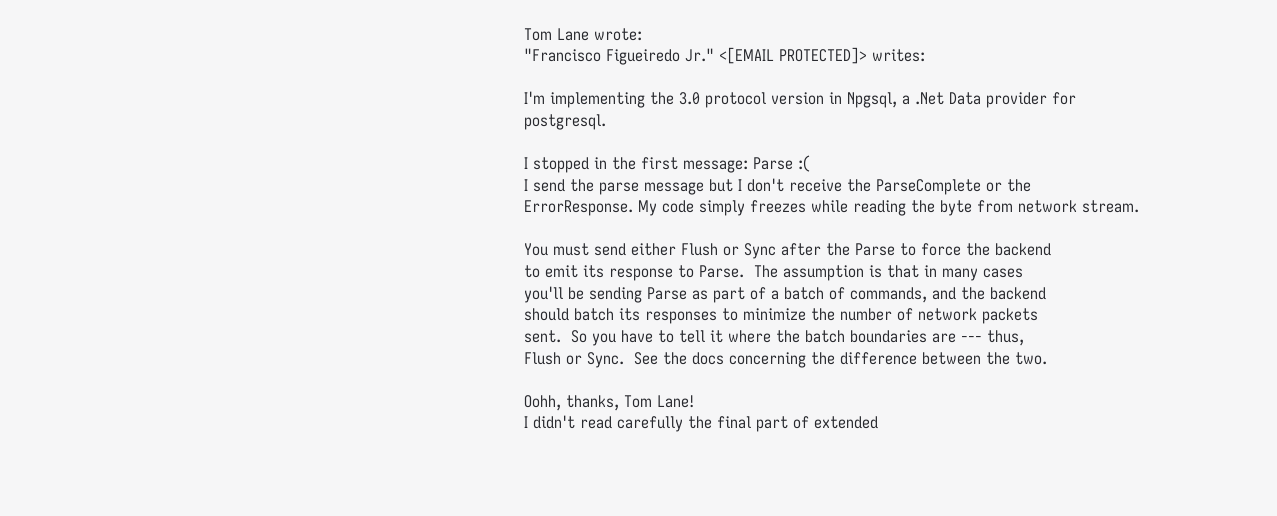Tom Lane wrote:
"Francisco Figueiredo Jr." <[EMAIL PROTECTED]> writes:

I'm implementing the 3.0 protocol version in Npgsql, a .Net Data provider for postgresql.

I stopped in the first message: Parse :(
I send the parse message but I don't receive the ParseComplete or the ErrorResponse. My code simply freezes while reading the byte from network stream.

You must send either Flush or Sync after the Parse to force the backend
to emit its response to Parse.  The assumption is that in many cases
you'll be sending Parse as part of a batch of commands, and the backend
should batch its responses to minimize the number of network packets
sent.  So you have to tell it where the batch boundaries are --- thus,
Flush or Sync.  See the docs concerning the difference between the two.

Oohh, thanks, Tom Lane!
I didn't read carefully the final part of extended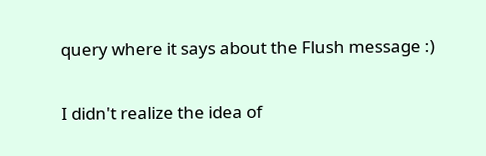query where it says about the Flush message :)

I didn't realize the idea of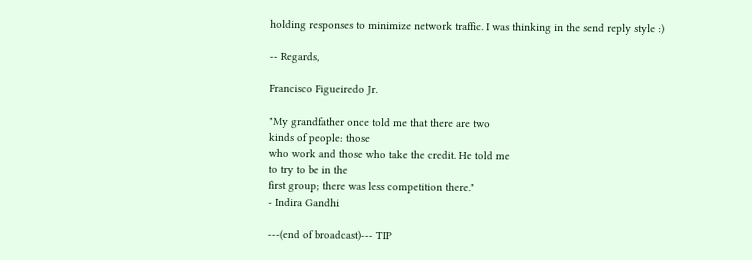holding responses to minimize network traffic. I was thinking in the send reply style :)

-- Regards,

Francisco Figueiredo Jr.

"My grandfather once told me that there are two
kinds of people: those
who work and those who take the credit. He told me
to try to be in the
first group; there was less competition there."
- Indira Gandhi

---(end of broadcast)--- TIP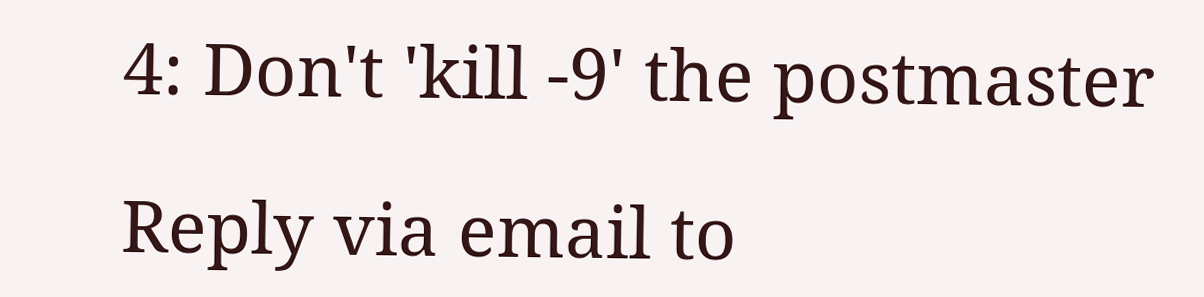4: Don't 'kill -9' the postmaster

Reply via email to